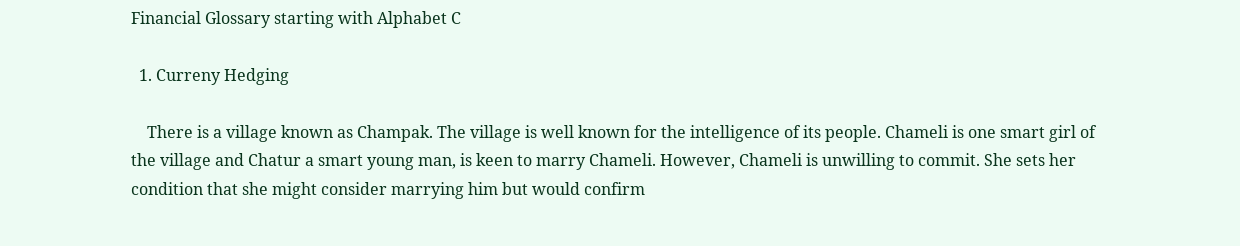Financial Glossary starting with Alphabet C

  1. Curreny Hedging

    There is a village known as Champak. The village is well known for the intelligence of its people. Chameli is one smart girl of the village and Chatur a smart young man, is keen to marry Chameli. However, Chameli is unwilling to commit. She sets her condition that she might consider marrying him but would confirm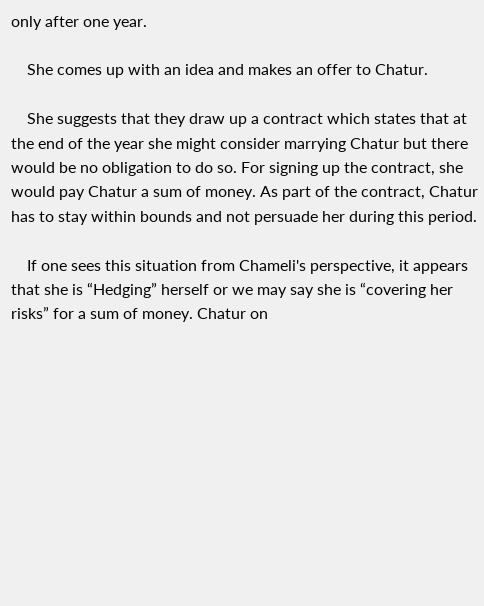only after one year.

    She comes up with an idea and makes an offer to Chatur.

    She suggests that they draw up a contract which states that at the end of the year she might consider marrying Chatur but there would be no obligation to do so. For signing up the contract, she would pay Chatur a sum of money. As part of the contract, Chatur has to stay within bounds and not persuade her during this period.

    If one sees this situation from Chameli's perspective, it appears that she is “Hedging” herself or we may say she is “covering her risks” for a sum of money. Chatur on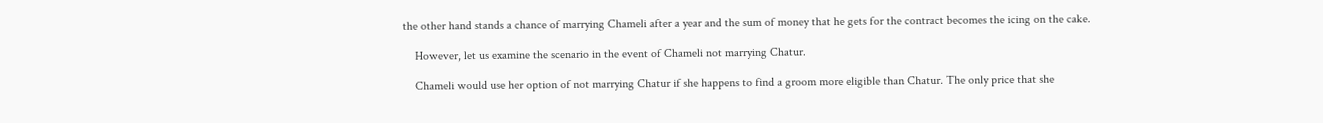the other hand stands a chance of marrying Chameli after a year and the sum of money that he gets for the contract becomes the icing on the cake.

    However, let us examine the scenario in the event of Chameli not marrying Chatur.

    Chameli would use her option of not marrying Chatur if she happens to find a groom more eligible than Chatur. The only price that she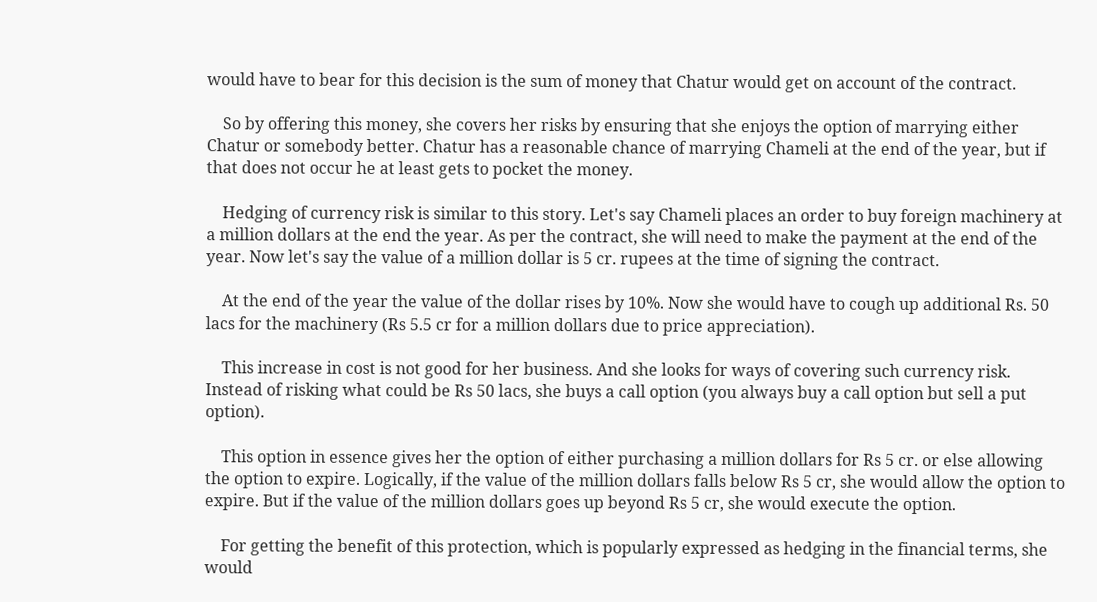would have to bear for this decision is the sum of money that Chatur would get on account of the contract.

    So by offering this money, she covers her risks by ensuring that she enjoys the option of marrying either Chatur or somebody better. Chatur has a reasonable chance of marrying Chameli at the end of the year, but if that does not occur he at least gets to pocket the money.

    Hedging of currency risk is similar to this story. Let's say Chameli places an order to buy foreign machinery at a million dollars at the end the year. As per the contract, she will need to make the payment at the end of the year. Now let's say the value of a million dollar is 5 cr. rupees at the time of signing the contract.

    At the end of the year the value of the dollar rises by 10%. Now she would have to cough up additional Rs. 50 lacs for the machinery (Rs 5.5 cr for a million dollars due to price appreciation).

    This increase in cost is not good for her business. And she looks for ways of covering such currency risk. Instead of risking what could be Rs 50 lacs, she buys a call option (you always buy a call option but sell a put option).

    This option in essence gives her the option of either purchasing a million dollars for Rs 5 cr. or else allowing the option to expire. Logically, if the value of the million dollars falls below Rs 5 cr, she would allow the option to expire. But if the value of the million dollars goes up beyond Rs 5 cr, she would execute the option.

    For getting the benefit of this protection, which is popularly expressed as hedging in the financial terms, she would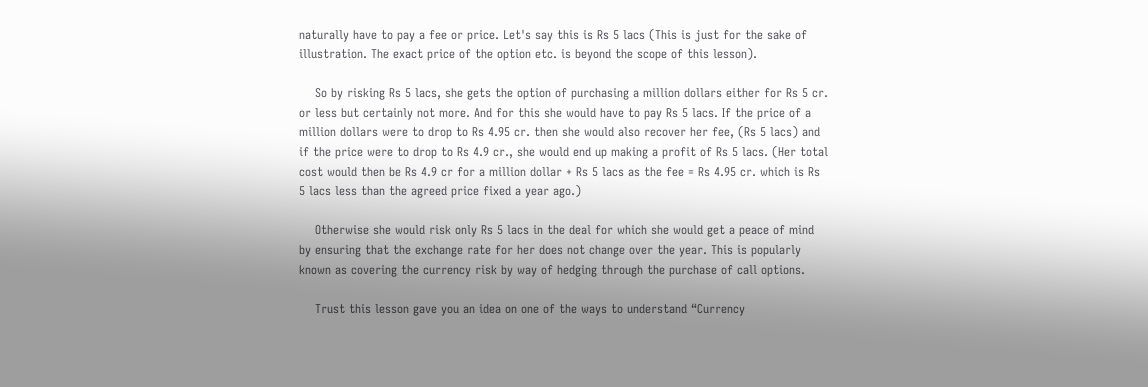naturally have to pay a fee or price. Let's say this is Rs 5 lacs (This is just for the sake of illustration. The exact price of the option etc. is beyond the scope of this lesson).

    So by risking Rs 5 lacs, she gets the option of purchasing a million dollars either for Rs 5 cr. or less but certainly not more. And for this she would have to pay Rs 5 lacs. If the price of a million dollars were to drop to Rs 4.95 cr. then she would also recover her fee, (Rs 5 lacs) and if the price were to drop to Rs 4.9 cr., she would end up making a profit of Rs 5 lacs. (Her total cost would then be Rs 4.9 cr for a million dollar + Rs 5 lacs as the fee = Rs 4.95 cr. which is Rs 5 lacs less than the agreed price fixed a year ago.)

    Otherwise she would risk only Rs 5 lacs in the deal for which she would get a peace of mind by ensuring that the exchange rate for her does not change over the year. This is popularly known as covering the currency risk by way of hedging through the purchase of call options.

    Trust this lesson gave you an idea on one of the ways to understand “Currency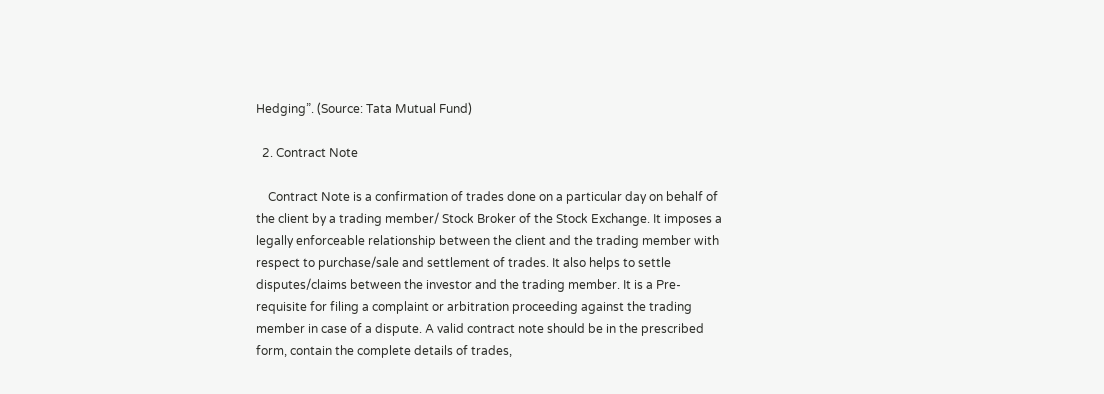Hedging”. (Source: Tata Mutual Fund)

  2. Contract Note

    Contract Note is a confirmation of trades done on a particular day on behalf of the client by a trading member/ Stock Broker of the Stock Exchange. It imposes a legally enforceable relationship between the client and the trading member with respect to purchase/sale and settlement of trades. It also helps to settle disputes/claims between the investor and the trading member. It is a Pre- requisite for filing a complaint or arbitration proceeding against the trading member in case of a dispute. A valid contract note should be in the prescribed form, contain the complete details of trades,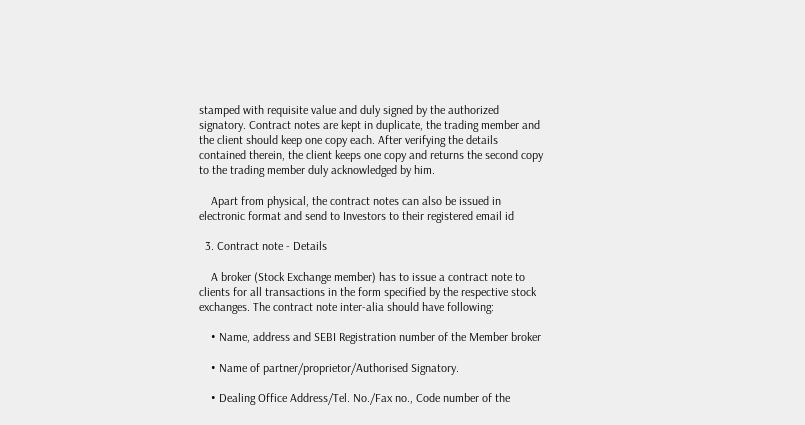stamped with requisite value and duly signed by the authorized signatory. Contract notes are kept in duplicate, the trading member and the client should keep one copy each. After verifying the details contained therein, the client keeps one copy and returns the second copy to the trading member duly acknowledged by him.

    Apart from physical, the contract notes can also be issued in electronic format and send to Investors to their registered email id

  3. Contract note - Details

    A broker (Stock Exchange member) has to issue a contract note to clients for all transactions in the form specified by the respective stock exchanges. The contract note inter-alia should have following:

    • Name, address and SEBI Registration number of the Member broker

    • Name of partner/proprietor/Authorised Signatory.

    • Dealing Office Address/Tel. No./Fax no., Code number of the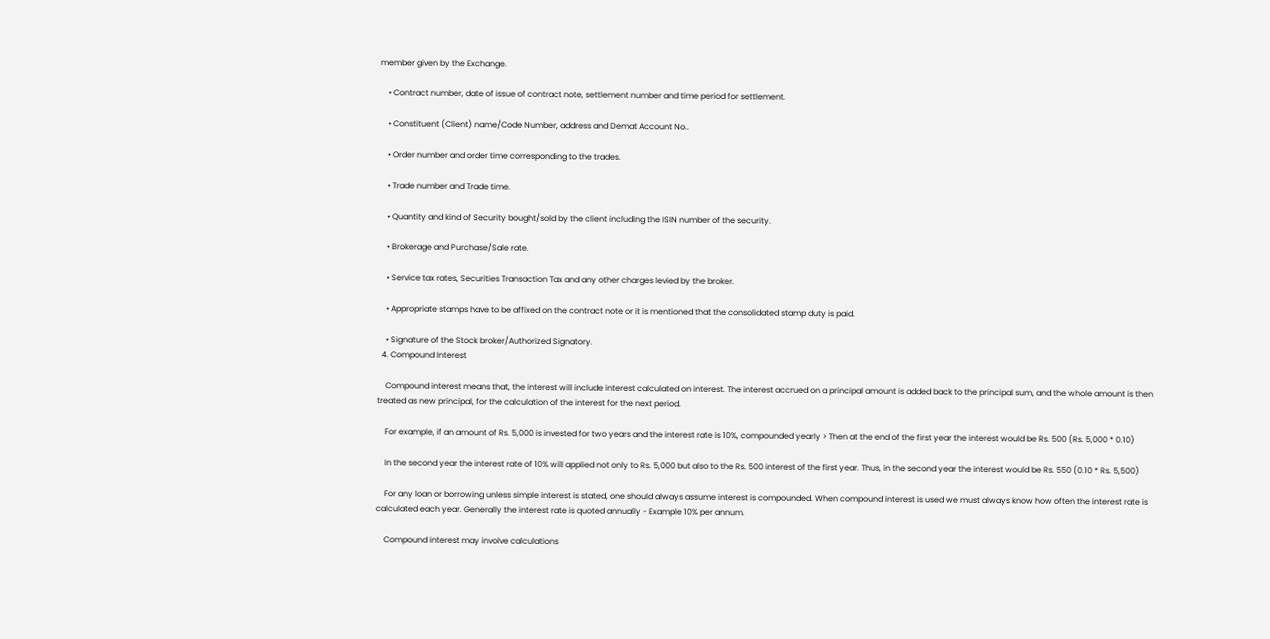member given by the Exchange.

    • Contract number, date of issue of contract note, settlement number and time period for settlement.

    • Constituent (Client) name/Code Number, address and Demat Account No..

    • Order number and order time corresponding to the trades.

    • Trade number and Trade time.

    • Quantity and kind of Security bought/sold by the client including the ISIN number of the security.

    • Brokerage and Purchase/Sale rate.

    • Service tax rates, Securities Transaction Tax and any other charges levied by the broker.

    • Appropriate stamps have to be affixed on the contract note or it is mentioned that the consolidated stamp duty is paid.

    • Signature of the Stock broker/Authorized Signatory.
  4. Compound Interest

    Compound interest means that, the interest will include interest calculated on interest. The interest accrued on a principal amount is added back to the principal sum, and the whole amount is then treated as new principal, for the calculation of the interest for the next period.

    For example, if an amount of Rs. 5,000 is invested for two years and the interest rate is 10%, compounded yearly > Then at the end of the first year the interest would be Rs. 500 (Rs. 5,000 * 0.10)

    In the second year the interest rate of 10% will applied not only to Rs. 5,000 but also to the Rs. 500 interest of the first year. Thus, in the second year the interest would be Rs. 550 (0.10 * Rs. 5,500)

    For any loan or borrowing unless simple interest is stated, one should always assume interest is compounded. When compound interest is used we must always know how often the interest rate is calculated each year. Generally the interest rate is quoted annually - Example 10% per annum.

    Compound interest may involve calculations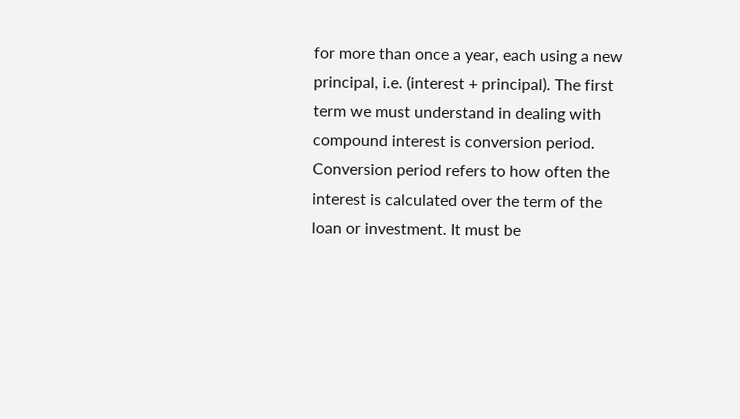for more than once a year, each using a new principal, i.e. (interest + principal). The first term we must understand in dealing with compound interest is conversion period. Conversion period refers to how often the interest is calculated over the term of the loan or investment. It must be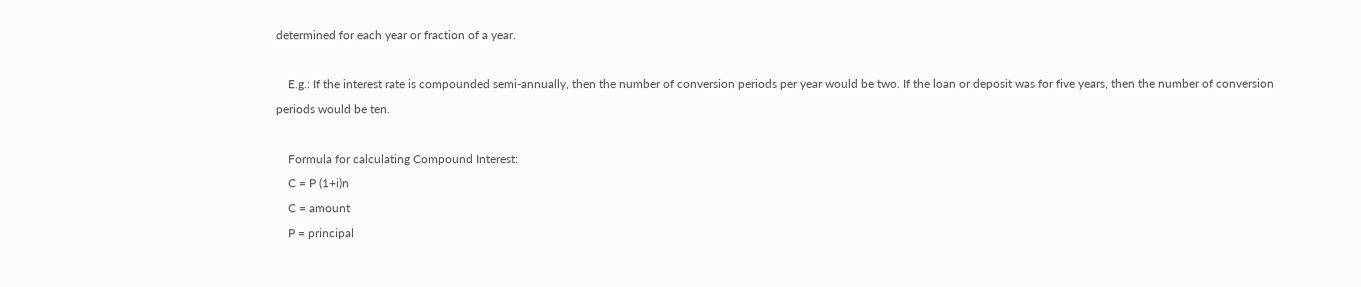determined for each year or fraction of a year.

    E.g.: If the interest rate is compounded semi-annually, then the number of conversion periods per year would be two. If the loan or deposit was for five years, then the number of conversion periods would be ten.

    Formula for calculating Compound Interest:
    C = P (1+i)n
    C = amount
    P = principal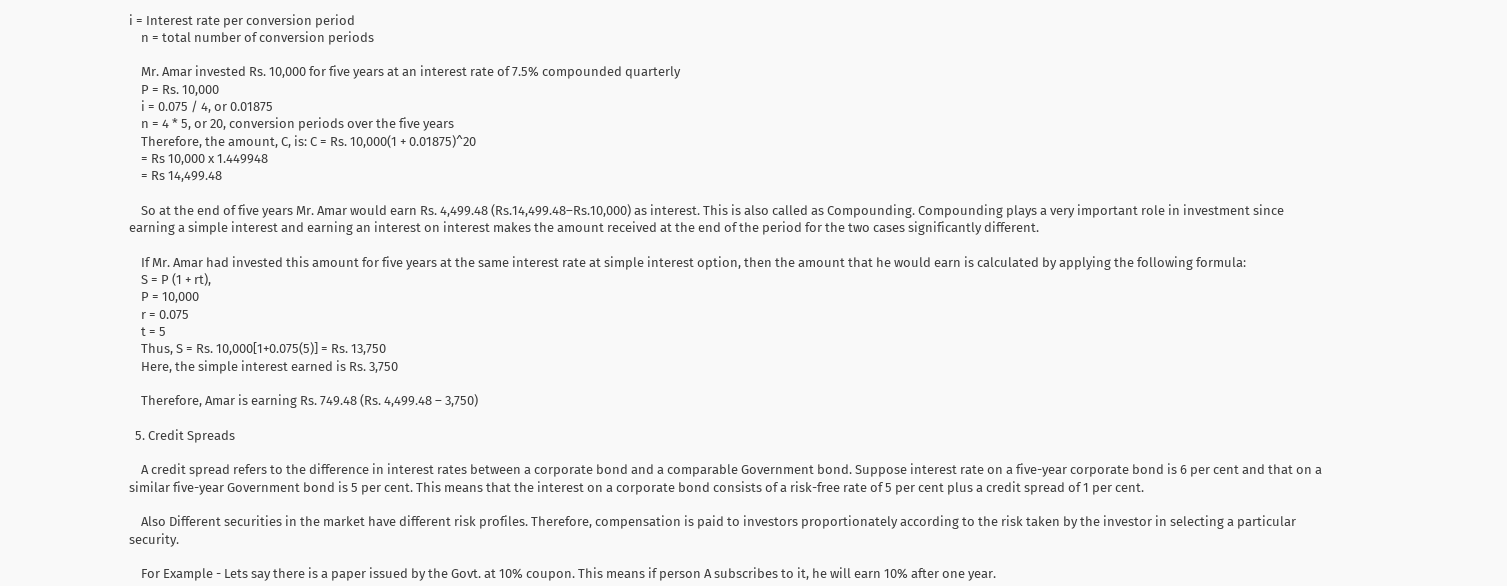i = Interest rate per conversion period
    n = total number of conversion periods

    Mr. Amar invested Rs. 10,000 for five years at an interest rate of 7.5% compounded quarterly
    P = Rs. 10,000
    i = 0.075 / 4, or 0.01875
    n = 4 * 5, or 20, conversion periods over the five years
    Therefore, the amount, C, is: C = Rs. 10,000(1 + 0.01875)^20
    = Rs 10,000 x 1.449948
    = Rs 14,499.48

    So at the end of five years Mr. Amar would earn Rs. 4,499.48 (Rs.14,499.48–Rs.10,000) as interest. This is also called as Compounding. Compounding plays a very important role in investment since earning a simple interest and earning an interest on interest makes the amount received at the end of the period for the two cases significantly different.

    If Mr. Amar had invested this amount for five years at the same interest rate at simple interest option, then the amount that he would earn is calculated by applying the following formula:
    S = P (1 + rt),
    P = 10,000
    r = 0.075
    t = 5
    Thus, S = Rs. 10,000[1+0.075(5)] = Rs. 13,750
    Here, the simple interest earned is Rs. 3,750

    Therefore, Amar is earning Rs. 749.48 (Rs. 4,499.48 – 3,750)

  5. Credit Spreads

    A credit spread refers to the difference in interest rates between a corporate bond and a comparable Government bond. Suppose interest rate on a five-year corporate bond is 6 per cent and that on a similar five-year Government bond is 5 per cent. This means that the interest on a corporate bond consists of a risk-free rate of 5 per cent plus a credit spread of 1 per cent.

    Also Different securities in the market have different risk profiles. Therefore, compensation is paid to investors proportionately according to the risk taken by the investor in selecting a particular security.

    For Example - Lets say there is a paper issued by the Govt. at 10% coupon. This means if person A subscribes to it, he will earn 10% after one year.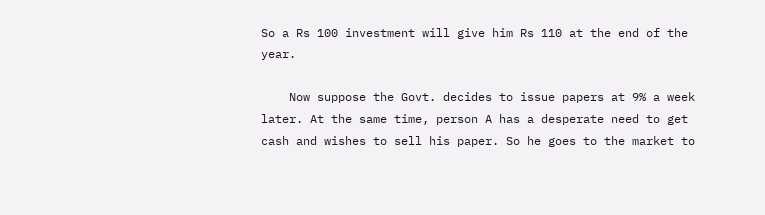So a Rs 100 investment will give him Rs 110 at the end of the year.

    Now suppose the Govt. decides to issue papers at 9% a week later. At the same time, person A has a desperate need to get cash and wishes to sell his paper. So he goes to the market to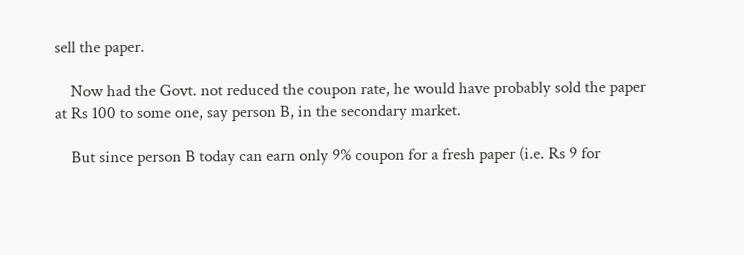sell the paper.

    Now had the Govt. not reduced the coupon rate, he would have probably sold the paper at Rs 100 to some one, say person B, in the secondary market.

    But since person B today can earn only 9% coupon for a fresh paper (i.e. Rs 9 for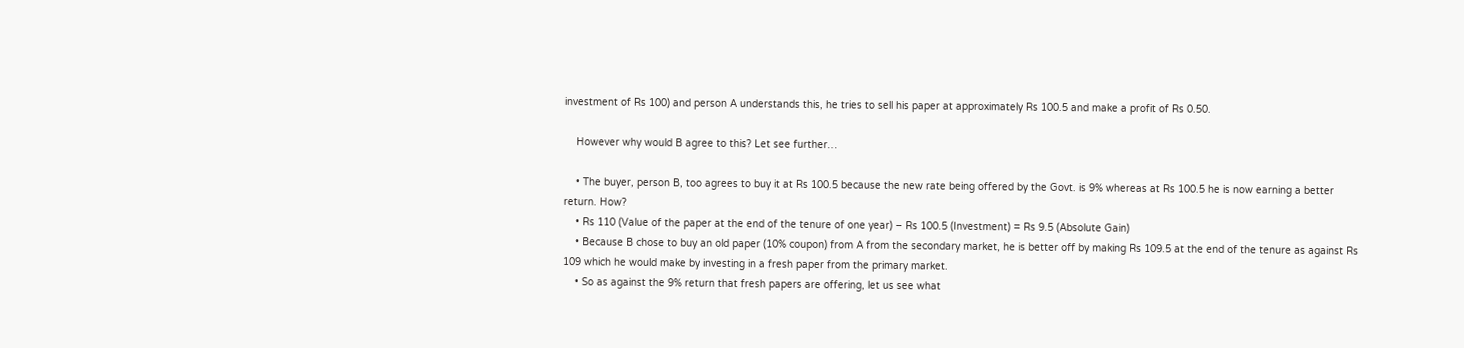investment of Rs 100) and person A understands this, he tries to sell his paper at approximately Rs 100.5 and make a profit of Rs 0.50.

    However why would B agree to this? Let see further…

    • The buyer, person B, too agrees to buy it at Rs 100.5 because the new rate being offered by the Govt. is 9% whereas at Rs 100.5 he is now earning a better return. How?
    • Rs 110 (Value of the paper at the end of the tenure of one year) – Rs 100.5 (Investment) = Rs 9.5 (Absolute Gain)
    • Because B chose to buy an old paper (10% coupon) from A from the secondary market, he is better off by making Rs 109.5 at the end of the tenure as against Rs 109 which he would make by investing in a fresh paper from the primary market.
    • So as against the 9% return that fresh papers are offering, let us see what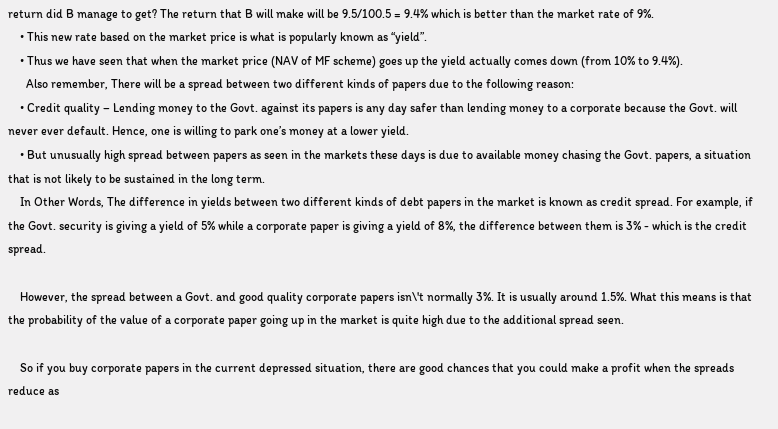return did B manage to get? The return that B will make will be 9.5/100.5 = 9.4% which is better than the market rate of 9%.
    • This new rate based on the market price is what is popularly known as “yield”.
    • Thus we have seen that when the market price (NAV of MF scheme) goes up the yield actually comes down (from 10% to 9.4%).
      Also remember, There will be a spread between two different kinds of papers due to the following reason:
    • Credit quality – Lending money to the Govt. against its papers is any day safer than lending money to a corporate because the Govt. will never ever default. Hence, one is willing to park one’s money at a lower yield.
    • But unusually high spread between papers as seen in the markets these days is due to available money chasing the Govt. papers, a situation that is not likely to be sustained in the long term.
    In Other Words, The difference in yields between two different kinds of debt papers in the market is known as credit spread. For example, if the Govt. security is giving a yield of 5% while a corporate paper is giving a yield of 8%, the difference between them is 3% - which is the credit spread.

    However, the spread between a Govt. and good quality corporate papers isn\'t normally 3%. It is usually around 1.5%. What this means is that the probability of the value of a corporate paper going up in the market is quite high due to the additional spread seen.

    So if you buy corporate papers in the current depressed situation, there are good chances that you could make a profit when the spreads reduce as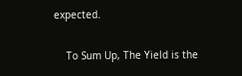expected.

    To Sum Up, The Yield is the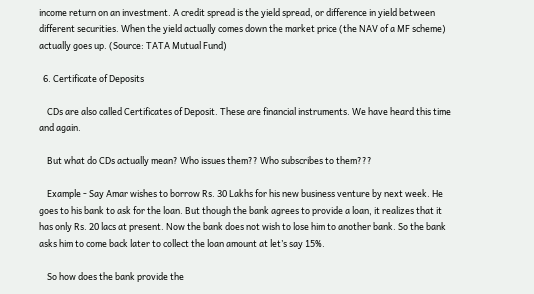income return on an investment. A credit spread is the yield spread, or difference in yield between different securities. When the yield actually comes down the market price (the NAV of a MF scheme) actually goes up. (Source: TATA Mutual Fund)

  6. Certificate of Deposits

    CDs are also called Certificates of Deposit. These are financial instruments. We have heard this time and again.

    But what do CDs actually mean? Who issues them?? Who subscribes to them???

    Example - Say Amar wishes to borrow Rs. 30 Lakhs for his new business venture by next week. He goes to his bank to ask for the loan. But though the bank agrees to provide a loan, it realizes that it has only Rs. 20 lacs at present. Now the bank does not wish to lose him to another bank. So the bank asks him to come back later to collect the loan amount at let’s say 15%.

    So how does the bank provide the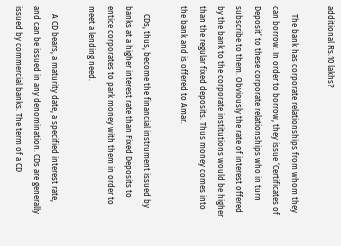additional Rs.10 lakhs?

    The bank has corporate relationships from whom they can borrow. In order to borrow, they issue ‘Certificates of Deposit’ to these corporate relationships who in turn subscribe to them. Obviously the rate of interest offered by the bank to the corporate institutions would be higher than the regular fixed deposits. Thus money comes into the bank and is offered to Amar.

    CDs, thus, become the financial instrument issued by banks at a higher interest rate than Fixed Deposits to entice corporates to park money with them in order to meet a lending need.

    A CD bears, a maturity date, a specified interest rate, and can be issued in any denomination. CDs are generally issued by commercial banks. The term of a CD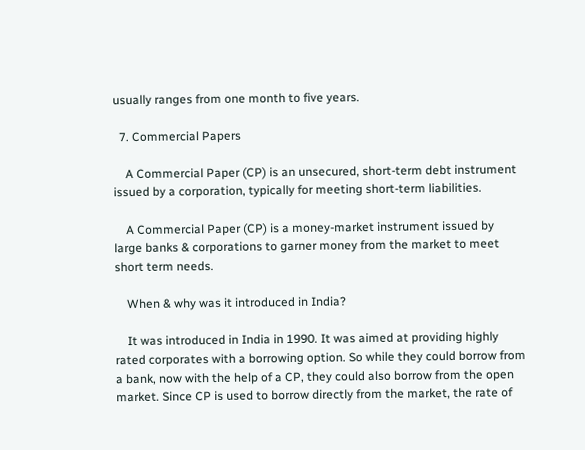usually ranges from one month to five years.

  7. Commercial Papers

    A Commercial Paper (CP) is an unsecured, short-term debt instrument issued by a corporation, typically for meeting short-term liabilities.

    A Commercial Paper (CP) is a money-market instrument issued by large banks & corporations to garner money from the market to meet short term needs.

    When & why was it introduced in India?

    It was introduced in India in 1990. It was aimed at providing highly rated corporates with a borrowing option. So while they could borrow from a bank, now with the help of a CP, they could also borrow from the open market. Since CP is used to borrow directly from the market, the rate of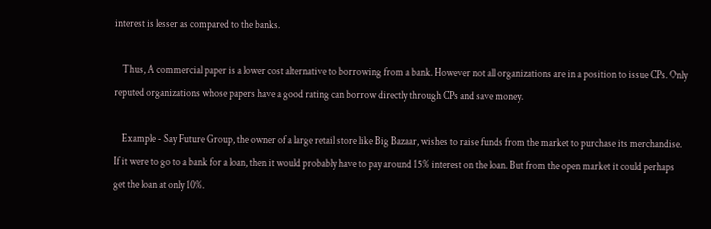interest is lesser as compared to the banks.

    Thus, A commercial paper is a lower cost alternative to borrowing from a bank. However not all organizations are in a position to issue CPs. Only reputed organizations whose papers have a good rating can borrow directly through CPs and save money.

    Example - Say Future Group, the owner of a large retail store like Big Bazaar, wishes to raise funds from the market to purchase its merchandise. If it were to go to a bank for a loan, then it would probably have to pay around 15% interest on the loan. But from the open market it could perhaps get the loan at only 10%.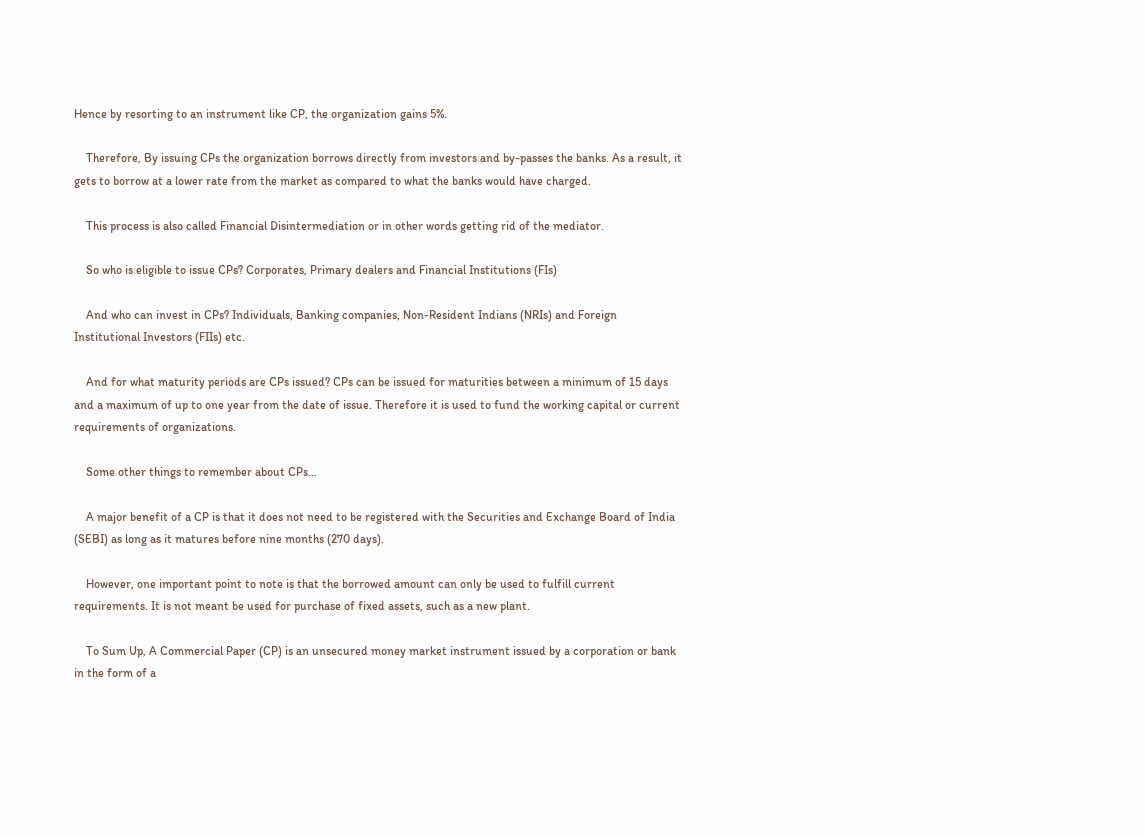Hence by resorting to an instrument like CP, the organization gains 5%.

    Therefore, By issuing CPs the organization borrows directly from investors and by-passes the banks. As a result, it gets to borrow at a lower rate from the market as compared to what the banks would have charged.

    This process is also called Financial Disintermediation or in other words getting rid of the mediator.

    So who is eligible to issue CPs? Corporates, Primary dealers and Financial Institutions (FIs)

    And who can invest in CPs? Individuals, Banking companies, Non-Resident Indians (NRIs) and Foreign Institutional Investors (FIIs) etc.

    And for what maturity periods are CPs issued? CPs can be issued for maturities between a minimum of 15 days and a maximum of up to one year from the date of issue. Therefore it is used to fund the working capital or current requirements of organizations.

    Some other things to remember about CPs…

    A major benefit of a CP is that it does not need to be registered with the Securities and Exchange Board of India (SEBI) as long as it matures before nine months (270 days).

    However, one important point to note is that the borrowed amount can only be used to fulfill current requirements. It is not meant be used for purchase of fixed assets, such as a new plant.

    To Sum Up, A Commercial Paper (CP) is an unsecured money market instrument issued by a corporation or bank in the form of a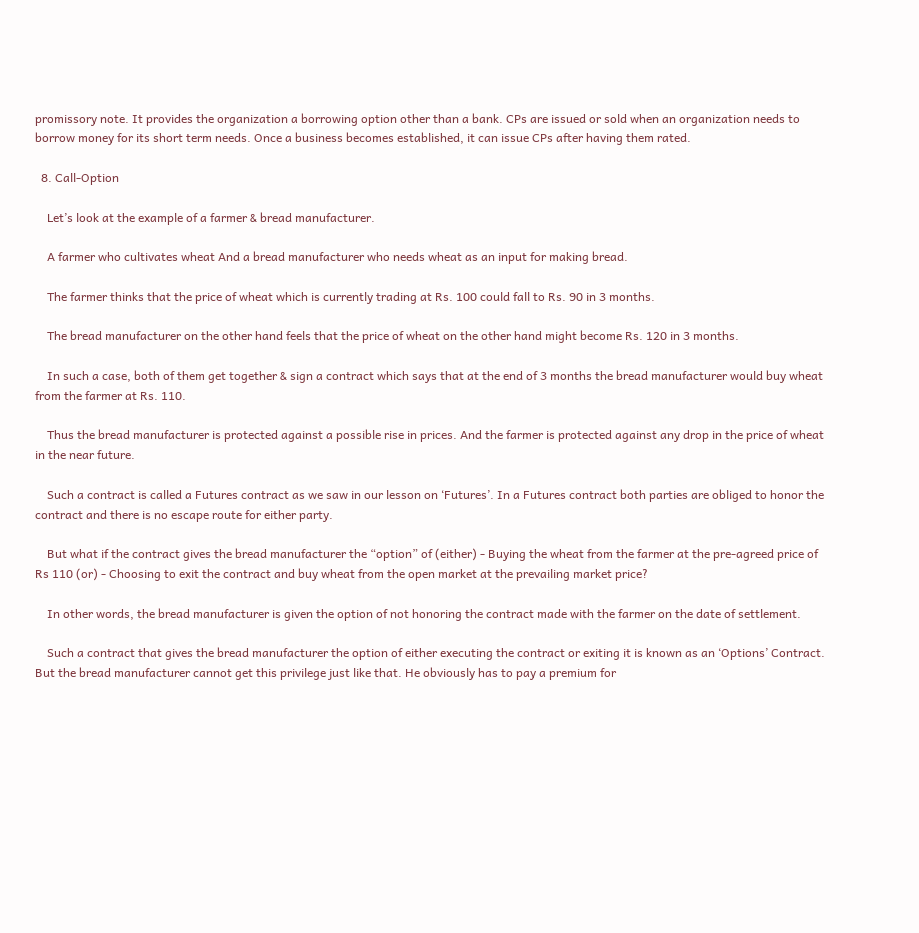promissory note. It provides the organization a borrowing option other than a bank. CPs are issued or sold when an organization needs to borrow money for its short term needs. Once a business becomes established, it can issue CPs after having them rated.

  8. Call-Option

    Let’s look at the example of a farmer & bread manufacturer.

    A farmer who cultivates wheat And a bread manufacturer who needs wheat as an input for making bread.

    The farmer thinks that the price of wheat which is currently trading at Rs. 100 could fall to Rs. 90 in 3 months.

    The bread manufacturer on the other hand feels that the price of wheat on the other hand might become Rs. 120 in 3 months.

    In such a case, both of them get together & sign a contract which says that at the end of 3 months the bread manufacturer would buy wheat from the farmer at Rs. 110.

    Thus the bread manufacturer is protected against a possible rise in prices. And the farmer is protected against any drop in the price of wheat in the near future.

    Such a contract is called a Futures contract as we saw in our lesson on ‘Futures’. In a Futures contract both parties are obliged to honor the contract and there is no escape route for either party.

    But what if the contract gives the bread manufacturer the “option” of (either) - Buying the wheat from the farmer at the pre-agreed price of Rs 110 (or) - Choosing to exit the contract and buy wheat from the open market at the prevailing market price?

    In other words, the bread manufacturer is given the option of not honoring the contract made with the farmer on the date of settlement.

    Such a contract that gives the bread manufacturer the option of either executing the contract or exiting it is known as an ‘Options’ Contract. But the bread manufacturer cannot get this privilege just like that. He obviously has to pay a premium for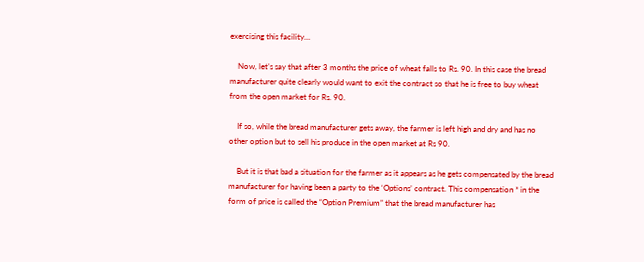exercising this facility…

    Now, let’s say that after 3 months the price of wheat falls to Rs. 90. In this case the bread manufacturer quite clearly would want to exit the contract so that he is free to buy wheat from the open market for Rs. 90.

    If so, while the bread manufacturer gets away, the farmer is left high and dry and has no other option but to sell his produce in the open market at Rs 90.

    But it is that bad a situation for the farmer as it appears as he gets compensated by the bread manufacturer for having been a party to the ‘Options’ contract. This compensation * in the form of price is called the “Option Premium” that the bread manufacturer has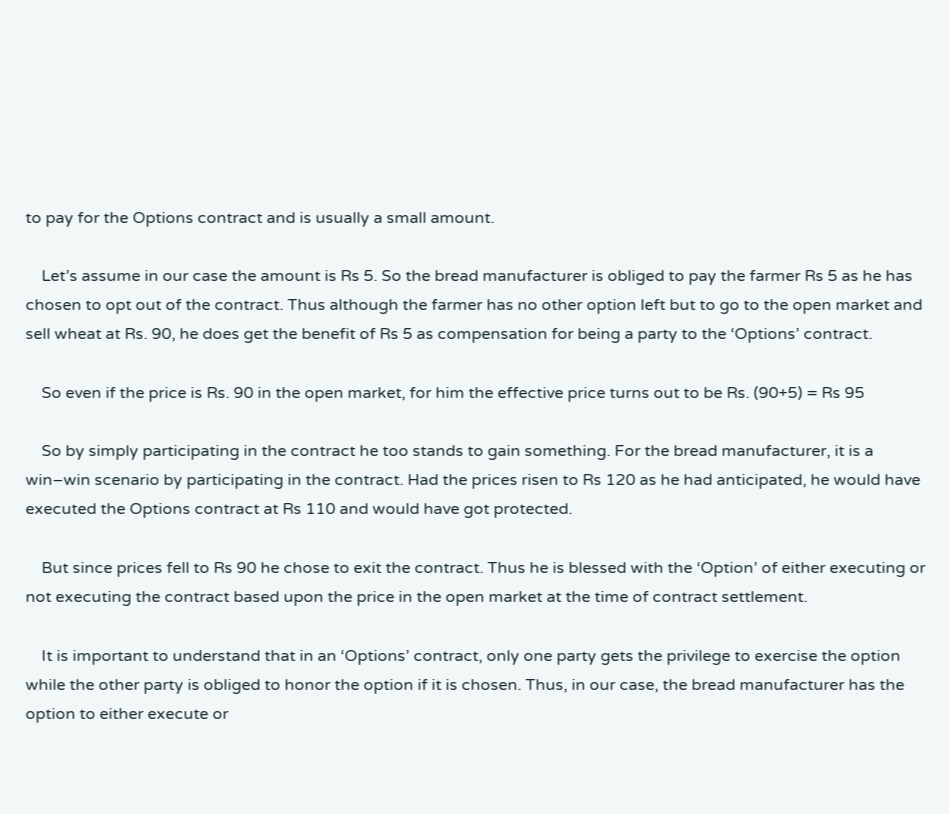to pay for the Options contract and is usually a small amount.

    Let’s assume in our case the amount is Rs 5. So the bread manufacturer is obliged to pay the farmer Rs 5 as he has chosen to opt out of the contract. Thus although the farmer has no other option left but to go to the open market and sell wheat at Rs. 90, he does get the benefit of Rs 5 as compensation for being a party to the ‘Options’ contract.

    So even if the price is Rs. 90 in the open market, for him the effective price turns out to be Rs. (90+5) = Rs 95

    So by simply participating in the contract he too stands to gain something. For the bread manufacturer, it is a win–win scenario by participating in the contract. Had the prices risen to Rs 120 as he had anticipated, he would have executed the Options contract at Rs 110 and would have got protected.

    But since prices fell to Rs 90 he chose to exit the contract. Thus he is blessed with the ‘Option’ of either executing or not executing the contract based upon the price in the open market at the time of contract settlement.

    It is important to understand that in an ‘Options’ contract, only one party gets the privilege to exercise the option while the other party is obliged to honor the option if it is chosen. Thus, in our case, the bread manufacturer has the option to either execute or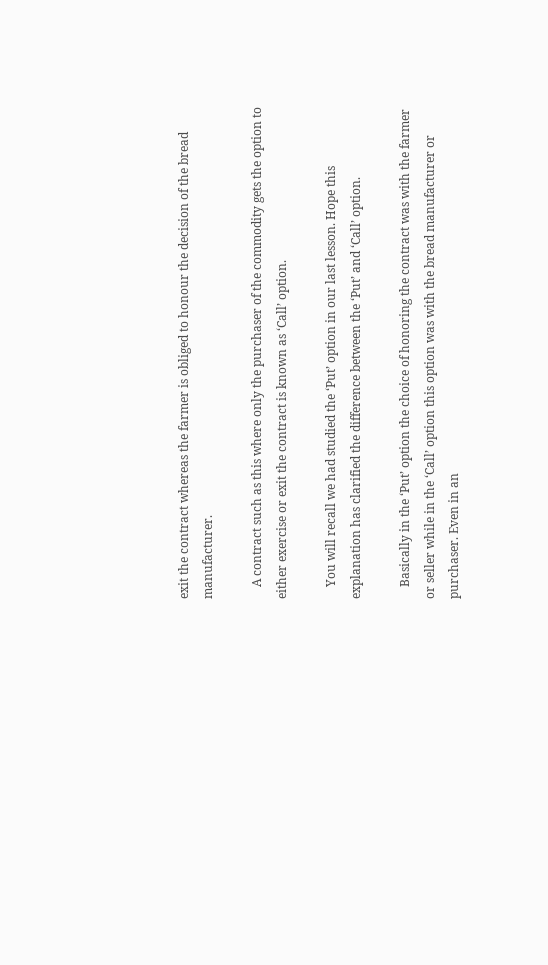exit the contract whereas the farmer is obliged to honour the decision of the bread manufacturer.

    A contract such as this where only the purchaser of the commodity gets the option to either exercise or exit the contract is known as ‘Call’ option.

    You will recall we had studied the ‘Put’ option in our last lesson. Hope this explanation has clarified the difference between the ‘Put’ and ‘Call’ option.

    Basically in the ‘Put’ option the choice of honoring the contract was with the farmer or seller while in the ‘Call’ option this option was with the bread manufacturer or purchaser. Even in an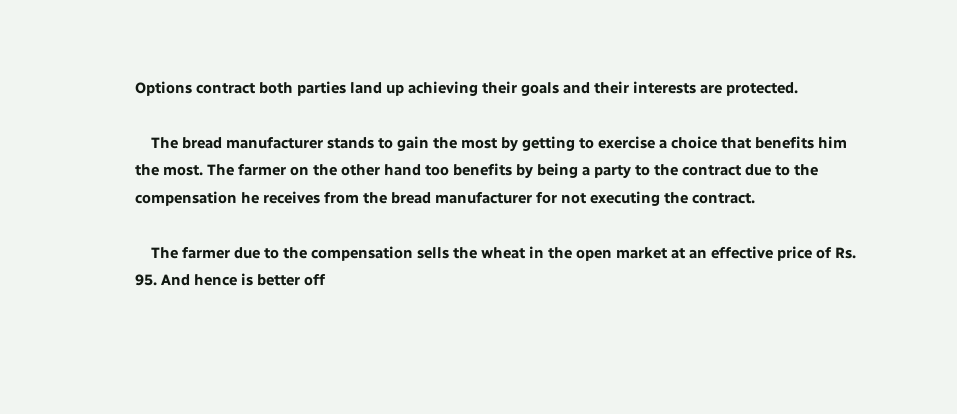Options contract both parties land up achieving their goals and their interests are protected.

    The bread manufacturer stands to gain the most by getting to exercise a choice that benefits him the most. The farmer on the other hand too benefits by being a party to the contract due to the compensation he receives from the bread manufacturer for not executing the contract.

    The farmer due to the compensation sells the wheat in the open market at an effective price of Rs. 95. And hence is better off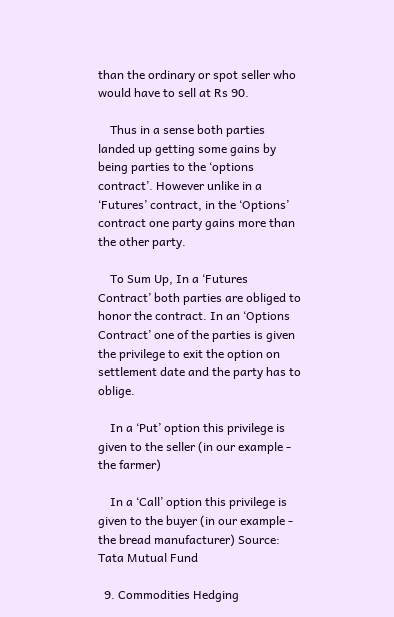than the ordinary or spot seller who would have to sell at Rs 90.

    Thus in a sense both parties landed up getting some gains by being parties to the ‘options contract’. However unlike in a ‘Futures’ contract, in the ‘Options’ contract one party gains more than the other party.

    To Sum Up, In a ‘Futures Contract’ both parties are obliged to honor the contract. In an ‘Options Contract’ one of the parties is given the privilege to exit the option on settlement date and the party has to oblige.

    In a ‘Put’ option this privilege is given to the seller (in our example - the farmer)

    In a ‘Call’ option this privilege is given to the buyer (in our example - the bread manufacturer) Source: Tata Mutual Fund

  9. Commodities Hedging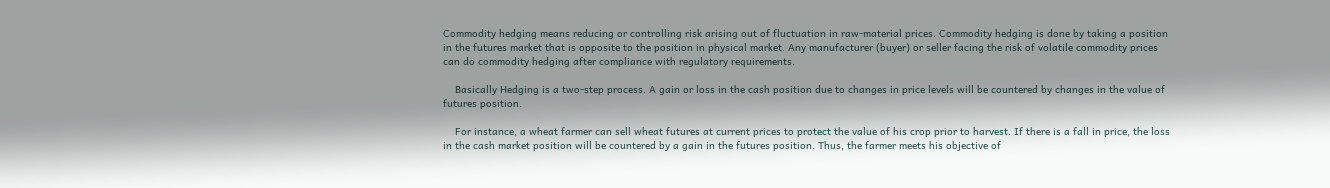Commodity hedging means reducing or controlling risk arising out of fluctuation in raw-material prices. Commodity hedging is done by taking a position in the futures market that is opposite to the position in physical market. Any manufacturer (buyer) or seller facing the risk of volatile commodity prices can do commodity hedging after compliance with regulatory requirements.

    Basically Hedging is a two-step process. A gain or loss in the cash position due to changes in price levels will be countered by changes in the value of futures position.

    For instance, a wheat farmer can sell wheat futures at current prices to protect the value of his crop prior to harvest. If there is a fall in price, the loss in the cash market position will be countered by a gain in the futures position. Thus, the farmer meets his objective of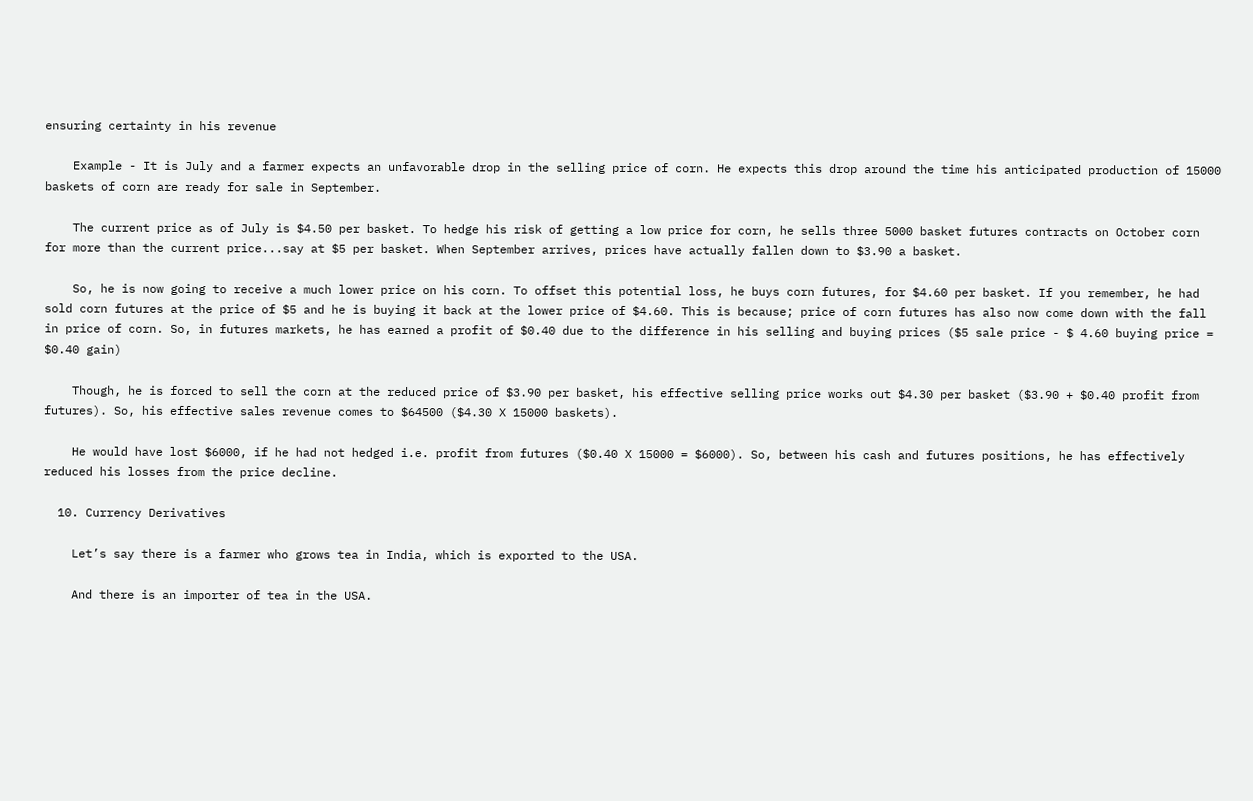ensuring certainty in his revenue

    Example - It is July and a farmer expects an unfavorable drop in the selling price of corn. He expects this drop around the time his anticipated production of 15000 baskets of corn are ready for sale in September.

    The current price as of July is $4.50 per basket. To hedge his risk of getting a low price for corn, he sells three 5000 basket futures contracts on October corn for more than the current price...say at $5 per basket. When September arrives, prices have actually fallen down to $3.90 a basket.

    So, he is now going to receive a much lower price on his corn. To offset this potential loss, he buys corn futures, for $4.60 per basket. If you remember, he had sold corn futures at the price of $5 and he is buying it back at the lower price of $4.60. This is because; price of corn futures has also now come down with the fall in price of corn. So, in futures markets, he has earned a profit of $0.40 due to the difference in his selling and buying prices ($5 sale price - $ 4.60 buying price = $0.40 gain)

    Though, he is forced to sell the corn at the reduced price of $3.90 per basket, his effective selling price works out $4.30 per basket ($3.90 + $0.40 profit from futures). So, his effective sales revenue comes to $64500 ($4.30 X 15000 baskets).

    He would have lost $6000, if he had not hedged i.e. profit from futures ($0.40 X 15000 = $6000). So, between his cash and futures positions, he has effectively reduced his losses from the price decline.

  10. Currency Derivatives

    Let’s say there is a farmer who grows tea in India, which is exported to the USA.

    And there is an importer of tea in the USA.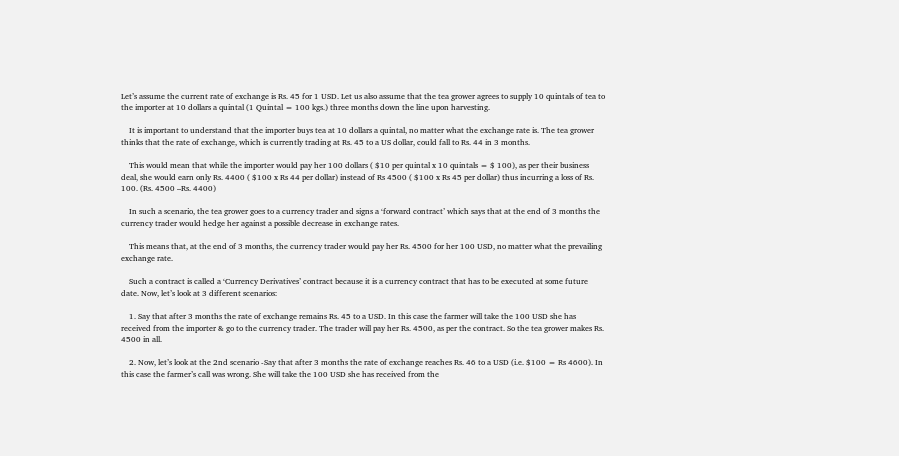Let’s assume the current rate of exchange is Rs. 45 for 1 USD. Let us also assume that the tea grower agrees to supply 10 quintals of tea to the importer at 10 dollars a quintal (1 Quintal = 100 kgs.) three months down the line upon harvesting.

    It is important to understand that the importer buys tea at 10 dollars a quintal, no matter what the exchange rate is. The tea grower thinks that the rate of exchange, which is currently trading at Rs. 45 to a US dollar, could fall to Rs. 44 in 3 months.

    This would mean that while the importer would pay her 100 dollars ( $10 per quintal x 10 quintals = $ 100), as per their business deal, she would earn only Rs. 4400 ( $100 x Rs 44 per dollar) instead of Rs 4500 ( $100 x Rs 45 per dollar) thus incurring a loss of Rs. 100. (Rs. 4500 –Rs. 4400)

    In such a scenario, the tea grower goes to a currency trader and signs a ‘forward contract’ which says that at the end of 3 months the currency trader would hedge her against a possible decrease in exchange rates.

    This means that, at the end of 3 months, the currency trader would pay her Rs. 4500 for her 100 USD, no matter what the prevailing exchange rate.

    Such a contract is called a ‘Currency Derivatives’ contract because it is a currency contract that has to be executed at some future date. Now, let’s look at 3 different scenarios:

    1. Say that after 3 months the rate of exchange remains Rs. 45 to a USD. In this case the farmer will take the 100 USD she has received from the importer & go to the currency trader. The trader will pay her Rs. 4500, as per the contract. So the tea grower makes Rs. 4500 in all.

    2. Now, let’s look at the 2nd scenario -Say that after 3 months the rate of exchange reaches Rs. 46 to a USD (i.e. $100 = Rs 4600). In this case the farmer’s call was wrong. She will take the 100 USD she has received from the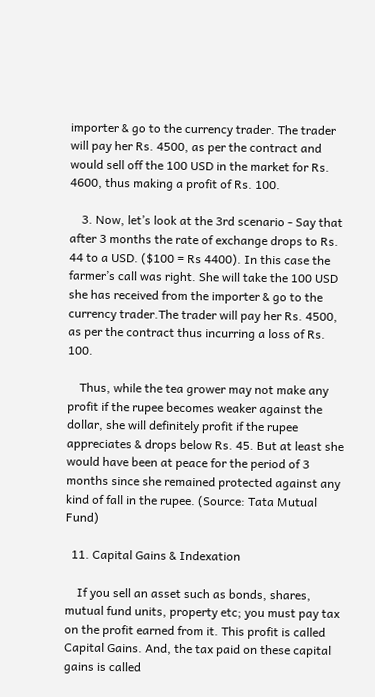importer & go to the currency trader. The trader will pay her Rs. 4500, as per the contract and would sell off the 100 USD in the market for Rs. 4600, thus making a profit of Rs. 100.

    3. Now, let’s look at the 3rd scenario - Say that after 3 months the rate of exchange drops to Rs. 44 to a USD. ($100 = Rs 4400). In this case the farmer’s call was right. She will take the 100 USD she has received from the importer & go to the currency trader.The trader will pay her Rs. 4500, as per the contract thus incurring a loss of Rs. 100.

    Thus, while the tea grower may not make any profit if the rupee becomes weaker against the dollar, she will definitely profit if the rupee appreciates & drops below Rs. 45. But at least she would have been at peace for the period of 3 months since she remained protected against any kind of fall in the rupee. (Source: Tata Mutual Fund)

  11. Capital Gains & Indexation

    If you sell an asset such as bonds, shares, mutual fund units, property etc; you must pay tax on the profit earned from it. This profit is called Capital Gains. And, the tax paid on these capital gains is called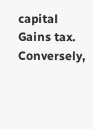capital Gains tax. Conversely,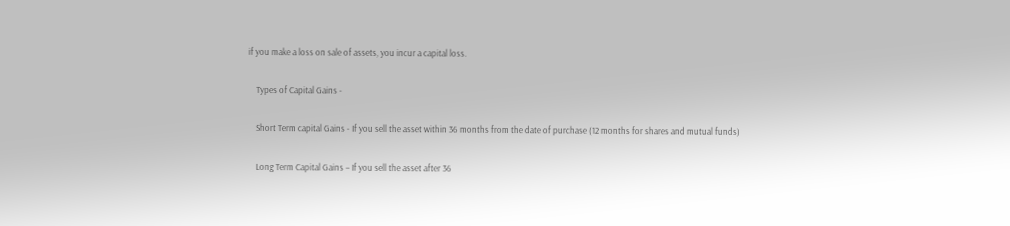if you make a loss on sale of assets, you incur a capital loss.

    Types of Capital Gains -

    Short Term capital Gains - If you sell the asset within 36 months from the date of purchase (12 months for shares and mutual funds)

    Long Term Capital Gains – If you sell the asset after 36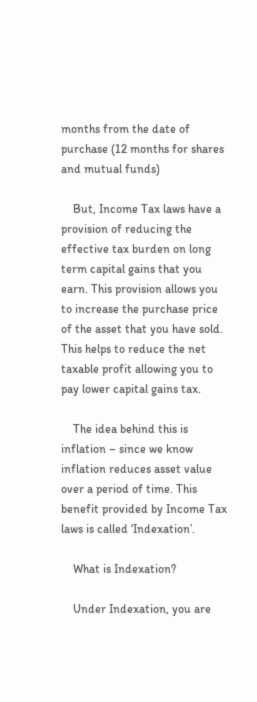months from the date of purchase (12 months for shares and mutual funds)

    But, Income Tax laws have a provision of reducing the effective tax burden on long term capital gains that you earn. This provision allows you to increase the purchase price of the asset that you have sold. This helps to reduce the net taxable profit allowing you to pay lower capital gains tax.

    The idea behind this is inflation – since we know inflation reduces asset value over a period of time. This benefit provided by Income Tax laws is called ‘Indexation’.

    What is Indexation?

    Under Indexation, you are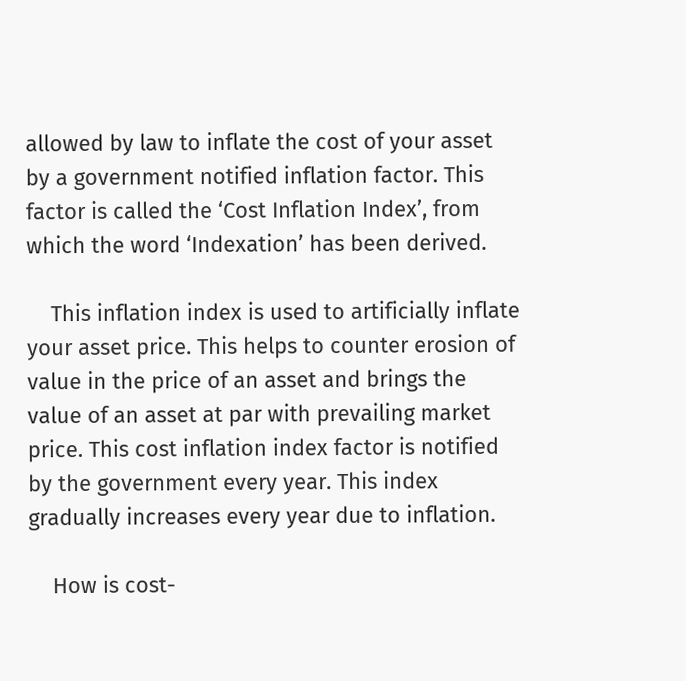allowed by law to inflate the cost of your asset by a government notified inflation factor. This factor is called the ‘Cost Inflation Index’, from which the word ‘Indexation’ has been derived.

    This inflation index is used to artificially inflate your asset price. This helps to counter erosion of value in the price of an asset and brings the value of an asset at par with prevailing market price. This cost inflation index factor is notified by the government every year. This index gradually increases every year due to inflation.

    How is cost-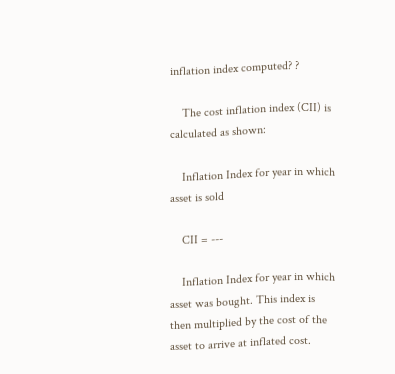inflation index computed? ?

    The cost inflation index (CII) is calculated as shown:

    Inflation Index for year in which asset is sold

    CII = ---

    Inflation Index for year in which asset was bought. This index is then multiplied by the cost of the asset to arrive at inflated cost.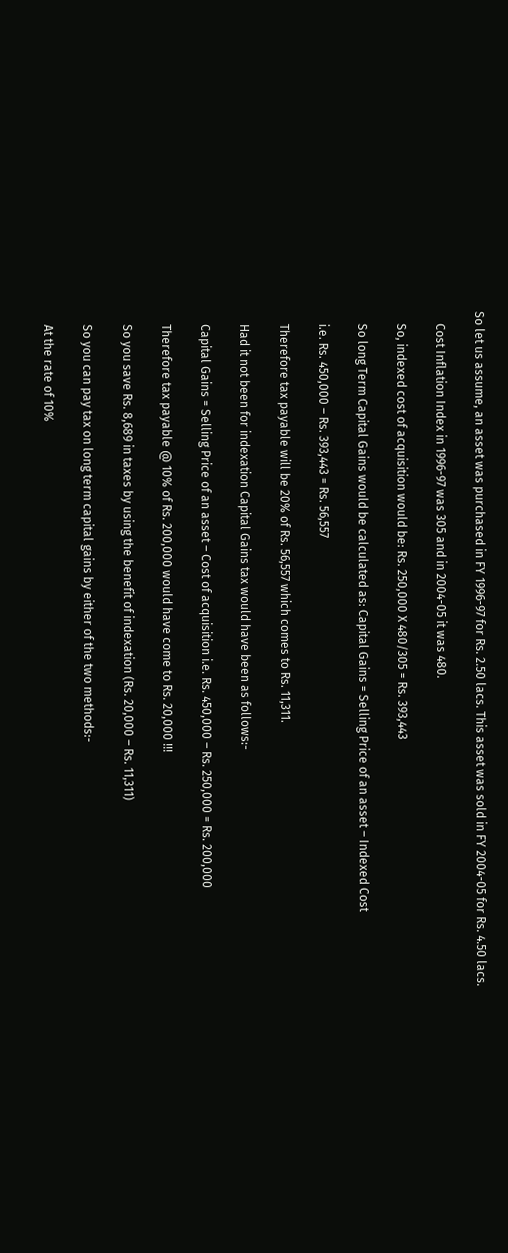So let us assume, an asset was purchased in FY 1996-97 for Rs. 2.50 lacs. This asset was sold in FY 2004-05 for Rs. 4.50 lacs.

    Cost Inflation Index in 1996-97 was 305 and in 2004-05 it was 480.

    So, indexed cost of acquisition would be: Rs. 250,000 X 480/305 = Rs. 393,443

    So long Term Capital Gains would be calculated as: Capital Gains = Selling Price of an asset – Indexed Cost

    i.e. Rs. 450,000 – Rs. 393,443 = Rs. 56,557

    Therefore tax payable will be 20% of Rs. 56,557 which comes to Rs. 11,311.

    Had it not been for indexation Capital Gains tax would have been as follows:-

    Capital Gains = Selling Price of an asset – Cost of acquisition i.e. Rs. 450,000 – Rs. 250,000 = Rs. 200,000

    Therefore tax payable @ 10% of Rs. 200,000 would have come to Rs. 20,000 !!!

    So you save Rs. 8,689 in taxes by using the benefit of indexation (Rs. 20,000 – Rs. 11,311)

    So you can pay tax on long term capital gains by either of the two methods:-

    At the rate of 10%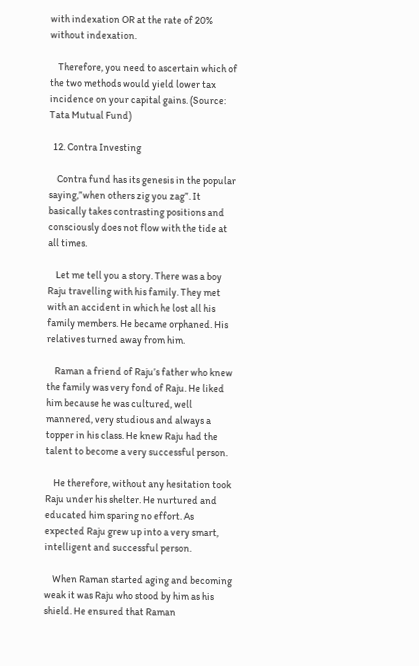with indexation OR at the rate of 20% without indexation.

    Therefore, you need to ascertain which of the two methods would yield lower tax incidence on your capital gains. (Source: Tata Mutual Fund)

  12. Contra Investing

    Contra fund has its genesis in the popular saying,”when others zig you zag”. It basically takes contrasting positions and consciously does not flow with the tide at all times.

    Let me tell you a story. There was a boy Raju travelling with his family. They met with an accident in which he lost all his family members. He became orphaned. His relatives turned away from him.

    Raman a friend of Raju’s father who knew the family was very fond of Raju. He liked him because he was cultured, well mannered, very studious and always a topper in his class. He knew Raju had the talent to become a very successful person.

    He therefore, without any hesitation took Raju under his shelter. He nurtured and educated him sparing no effort. As expected Raju grew up into a very smart, intelligent and successful person.

    When Raman started aging and becoming weak it was Raju who stood by him as his shield. He ensured that Raman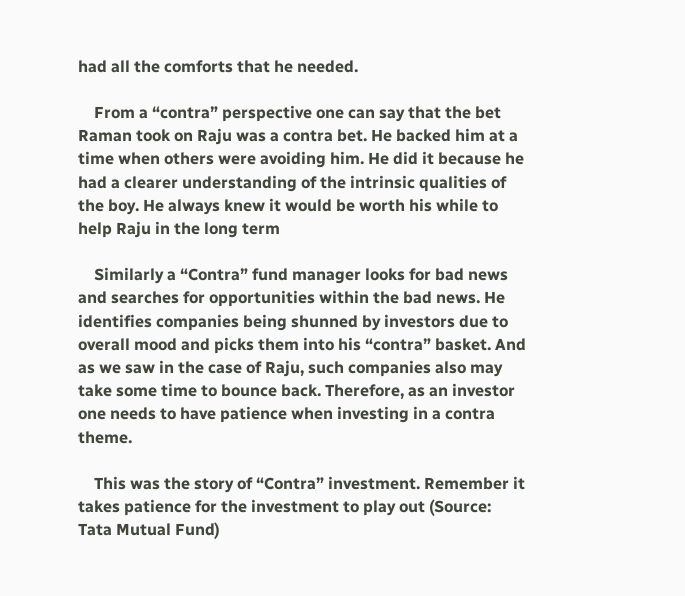had all the comforts that he needed.

    From a “contra” perspective one can say that the bet Raman took on Raju was a contra bet. He backed him at a time when others were avoiding him. He did it because he had a clearer understanding of the intrinsic qualities of the boy. He always knew it would be worth his while to help Raju in the long term

    Similarly a “Contra” fund manager looks for bad news and searches for opportunities within the bad news. He identifies companies being shunned by investors due to overall mood and picks them into his “contra” basket. And as we saw in the case of Raju, such companies also may take some time to bounce back. Therefore, as an investor one needs to have patience when investing in a contra theme.

    This was the story of “Contra” investment. Remember it takes patience for the investment to play out (Source: Tata Mutual Fund)